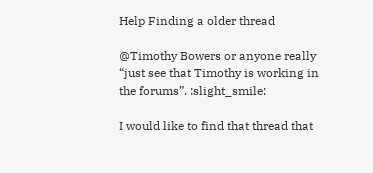Help Finding a older thread

@Timothy Bowers or anyone really “just see that Timothy is working in the forums”. :slight_smile:

I would like to find that thread that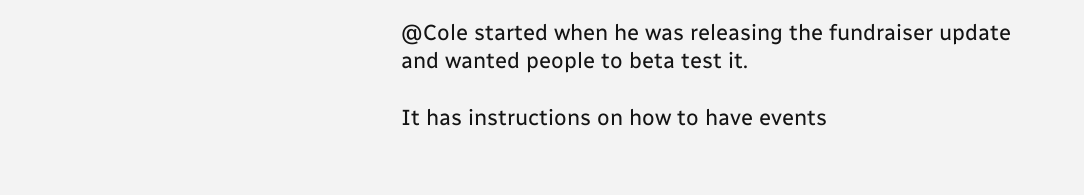@Cole started when he was releasing the fundraiser update and wanted people to beta test it.

It has instructions on how to have events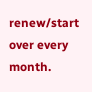renew/start over every month.